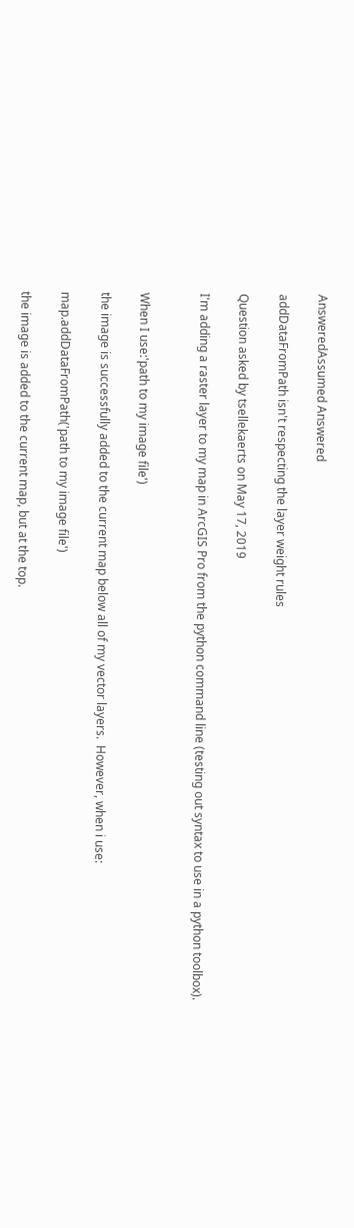AnsweredAssumed Answered

addDataFromPath isn't respecting the layer weight rules

Question asked by tsellekaerts on May 17, 2019

I'm adding a raster layer to my map in ArcGIS Pro from the python command line (testing out syntax to use in a python toolbox).


When I use:'path to my image file')

the image is successfully added to the current map below all of my vector layers.  However, when i use:

map.addDataFromPath('path to my image file')

the image is added to the current map, but at the top.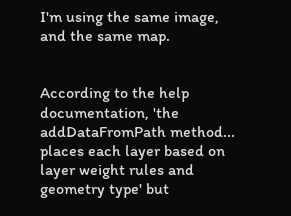I'm using the same image, and the same map.


According to the help documentation, 'the addDataFromPath method... places each layer based on layer weight rules and geometry type' but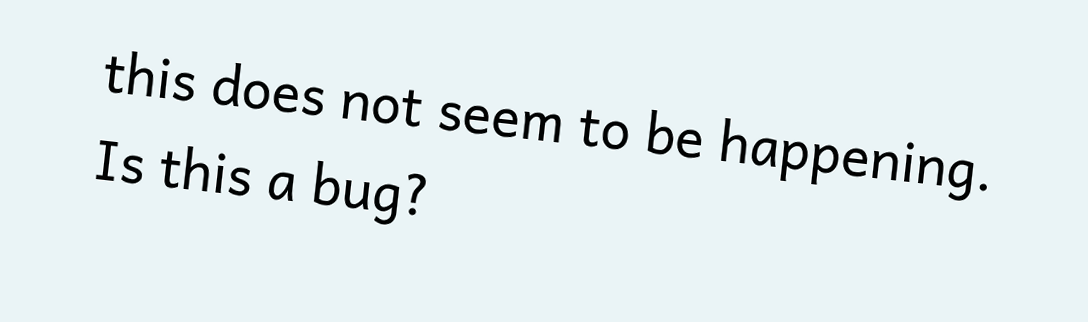this does not seem to be happening.  Is this a bug?